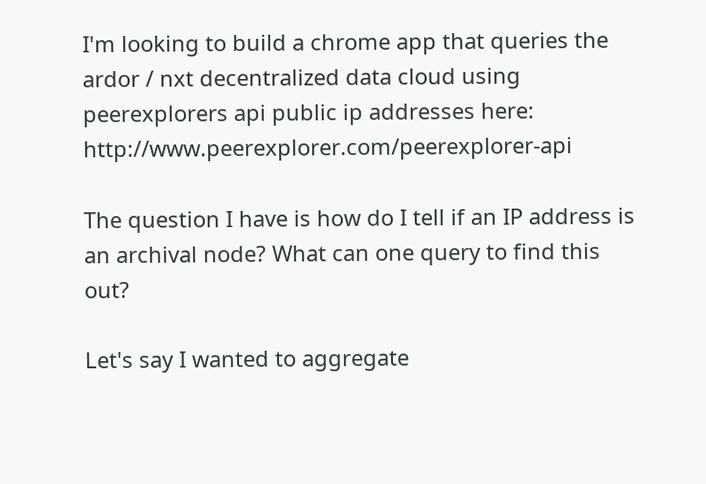I'm looking to build a chrome app that queries the ardor / nxt decentralized data cloud using peerexplorers api public ip addresses here: http://www.peerexplorer.com/peerexplorer-api

The question I have is how do I tell if an IP address is an archival node? What can one query to find this out?

Let's say I wanted to aggregate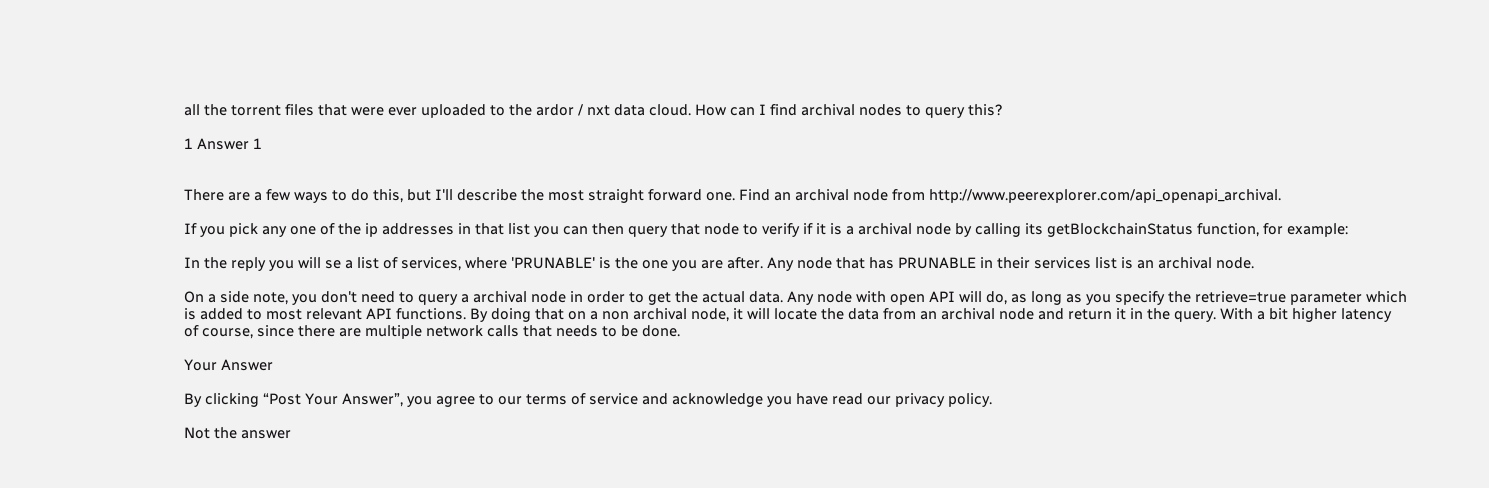all the torrent files that were ever uploaded to the ardor / nxt data cloud. How can I find archival nodes to query this?

1 Answer 1


There are a few ways to do this, but I'll describe the most straight forward one. Find an archival node from http://www.peerexplorer.com/api_openapi_archival.

If you pick any one of the ip addresses in that list you can then query that node to verify if it is a archival node by calling its getBlockchainStatus function, for example:

In the reply you will se a list of services, where 'PRUNABLE' is the one you are after. Any node that has PRUNABLE in their services list is an archival node.

On a side note, you don't need to query a archival node in order to get the actual data. Any node with open API will do, as long as you specify the retrieve=true parameter which is added to most relevant API functions. By doing that on a non archival node, it will locate the data from an archival node and return it in the query. With a bit higher latency of course, since there are multiple network calls that needs to be done.

Your Answer

By clicking “Post Your Answer”, you agree to our terms of service and acknowledge you have read our privacy policy.

Not the answer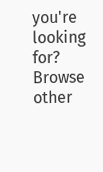you're looking for? Browse other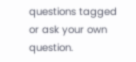questions tagged or ask your own question.